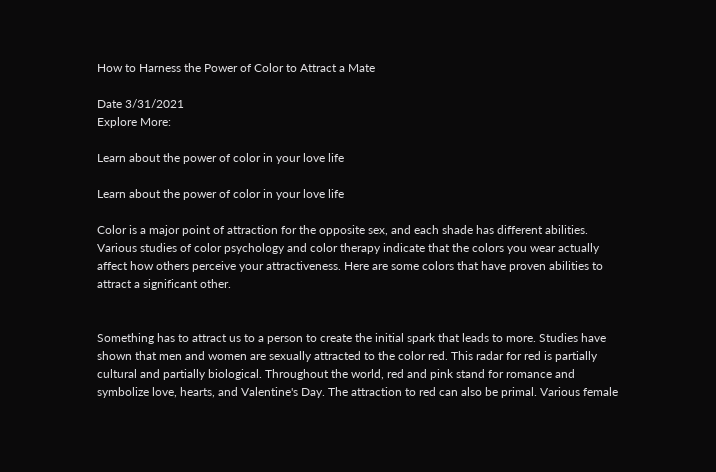How to Harness the Power of Color to Attract a Mate

Date 3/31/2021
Explore More:

Learn about the power of color in your love life

Learn about the power of color in your love life

Color is a major point of attraction for the opposite sex, and each shade has different abilities. Various studies of color psychology and color therapy indicate that the colors you wear actually affect how others perceive your attractiveness. Here are some colors that have proven abilities to attract a significant other.


Something has to attract us to a person to create the initial spark that leads to more. Studies have shown that men and women are sexually attracted to the color red. This radar for red is partially cultural and partially biological. Throughout the world, red and pink stand for romance and symbolize love, hearts, and Valentine's Day. The attraction to red can also be primal. Various female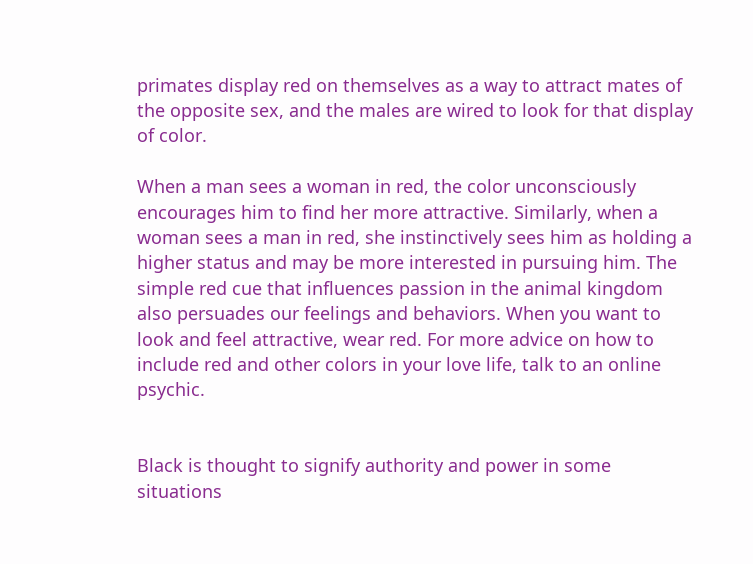primates display red on themselves as a way to attract mates of the opposite sex, and the males are wired to look for that display of color.

When a man sees a woman in red, the color unconsciously encourages him to find her more attractive. Similarly, when a woman sees a man in red, she instinctively sees him as holding a higher status and may be more interested in pursuing him. The simple red cue that influences passion in the animal kingdom also persuades our feelings and behaviors. When you want to look and feel attractive, wear red. For more advice on how to include red and other colors in your love life, talk to an online psychic.


Black is thought to signify authority and power in some situations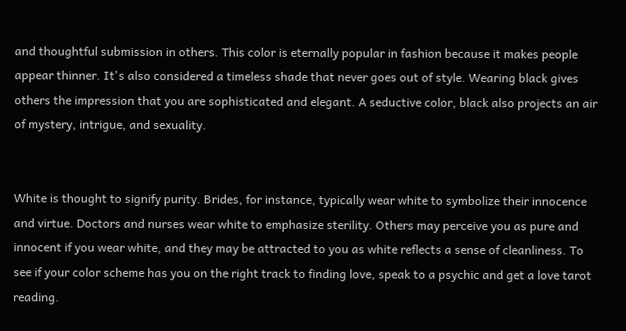and thoughtful submission in others. This color is eternally popular in fashion because it makes people appear thinner. It's also considered a timeless shade that never goes out of style. Wearing black gives others the impression that you are sophisticated and elegant. A seductive color, black also projects an air of mystery, intrigue, and sexuality.


White is thought to signify purity. Brides, for instance, typically wear white to symbolize their innocence and virtue. Doctors and nurses wear white to emphasize sterility. Others may perceive you as pure and innocent if you wear white, and they may be attracted to you as white reflects a sense of cleanliness. To see if your color scheme has you on the right track to finding love, speak to a psychic and get a love tarot reading.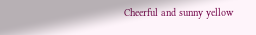Cheerful and sunny yellow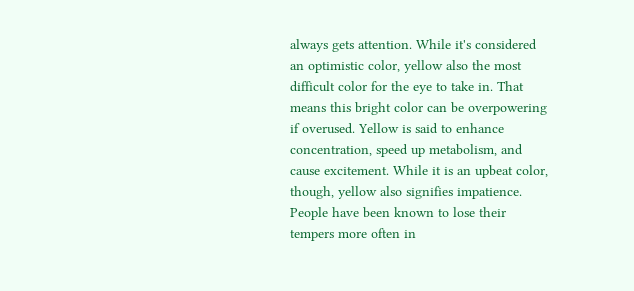always gets attention. While it's considered an optimistic color, yellow also the most difficult color for the eye to take in. That means this bright color can be overpowering if overused. Yellow is said to enhance concentration, speed up metabolism, and cause excitement. While it is an upbeat color, though, yellow also signifies impatience. People have been known to lose their tempers more often in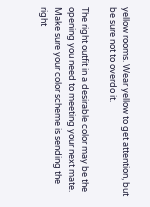yellow rooms. Wear yellow to get attention, but be sure not to overdo it.

The right outfit in a desirable color may be the opening you need to meeting your next mate. Make sure your color scheme is sending the right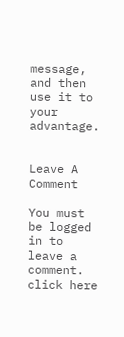message, and then use it to your advantage.


Leave A Comment

You must be logged in to leave a comment. click here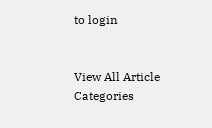to login


View All Article Categories